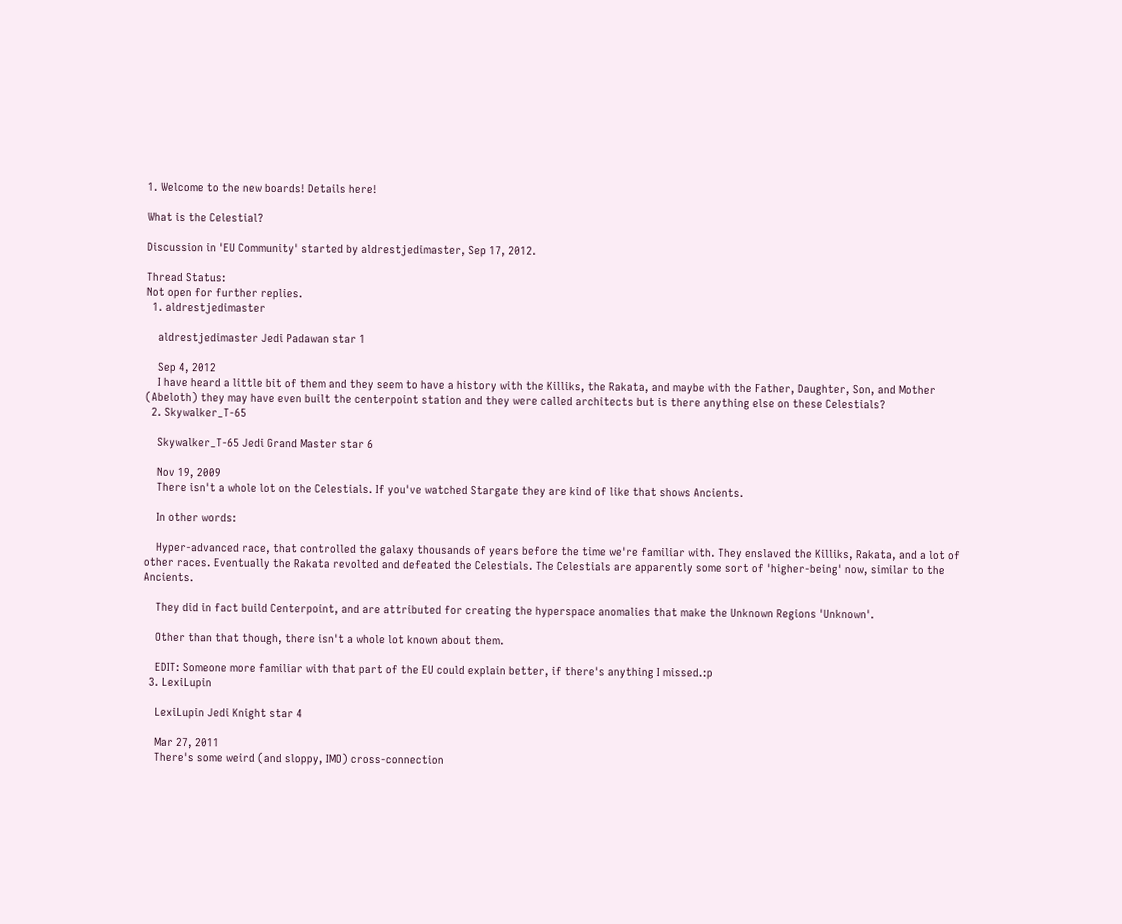1. Welcome to the new boards! Details here!

What is the Celestial?

Discussion in 'EU Community' started by aldrestjedimaster, Sep 17, 2012.

Thread Status:
Not open for further replies.
  1. aldrestjedimaster

    aldrestjedimaster Jedi Padawan star 1

    Sep 4, 2012
    I have heard a little bit of them and they seem to have a history with the Killiks, the Rakata, and maybe with the Father, Daughter, Son, and Mother (Abeloth) they may have even built the centerpoint station and they were called architects but is there anything else on these Celestials?
  2. Skywalker_T-65

    Skywalker_T-65 Jedi Grand Master star 6

    Nov 19, 2009
    There isn't a whole lot on the Celestials. If you've watched Stargate they are kind of like that shows Ancients.

    In other words:

    Hyper-advanced race, that controlled the galaxy thousands of years before the time we're familiar with. They enslaved the Killiks, Rakata, and a lot of other races. Eventually the Rakata revolted and defeated the Celestials. The Celestials are apparently some sort of 'higher-being' now, similar to the Ancients.

    They did in fact build Centerpoint, and are attributed for creating the hyperspace anomalies that make the Unknown Regions 'Unknown'.

    Other than that though, there isn't a whole lot known about them.

    EDIT: Someone more familiar with that part of the EU could explain better, if there's anything I missed.:p
  3. LexiLupin

    LexiLupin Jedi Knight star 4

    Mar 27, 2011
    There's some weird (and sloppy, IMO) cross-connection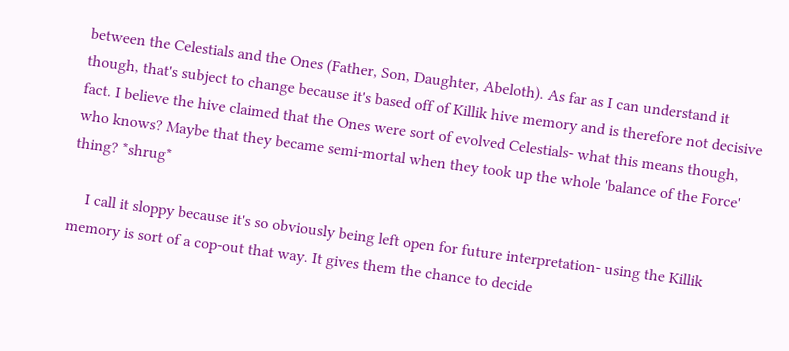between the Celestials and the Ones (Father, Son, Daughter, Abeloth). As far as I can understand it though, that's subject to change because it's based off of Killik hive memory and is therefore not decisive fact. I believe the hive claimed that the Ones were sort of evolved Celestials- what this means though, who knows? Maybe that they became semi-mortal when they took up the whole 'balance of the Force' thing? *shrug*

    I call it sloppy because it's so obviously being left open for future interpretation- using the Killik memory is sort of a cop-out that way. It gives them the chance to decide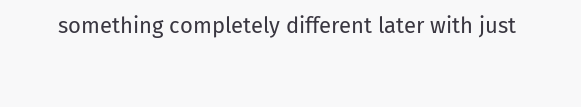something completely different later with just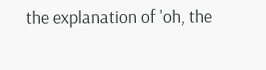the explanation of 'oh, the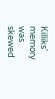Killiks' memory was skewed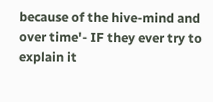because of the hive-mind and over time'- IF they ever try to explain it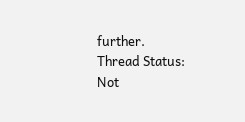further.
Thread Status:
Not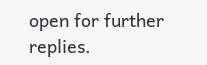open for further replies.